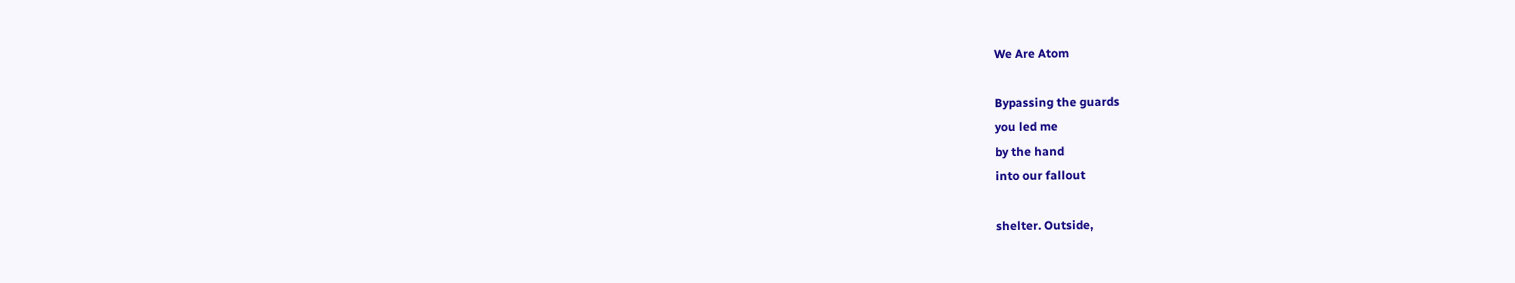We Are Atom

Bypassing the guards
you led me
by the hand
into our fallout

shelter. Outside,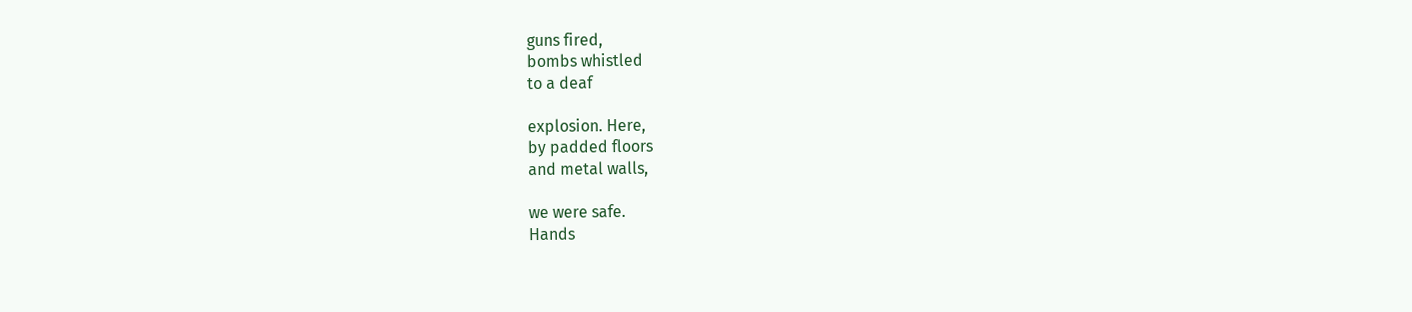guns fired,
bombs whistled
to a deaf

explosion. Here,
by padded floors
and metal walls,

we were safe.
Hands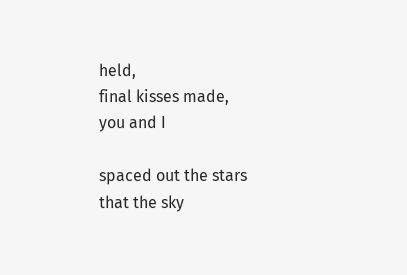held,
final kisses made,
you and I

spaced out the stars
that the sky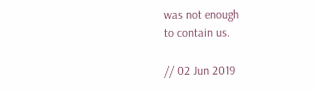was not enough
to contain us.

// 02 Jun 2019